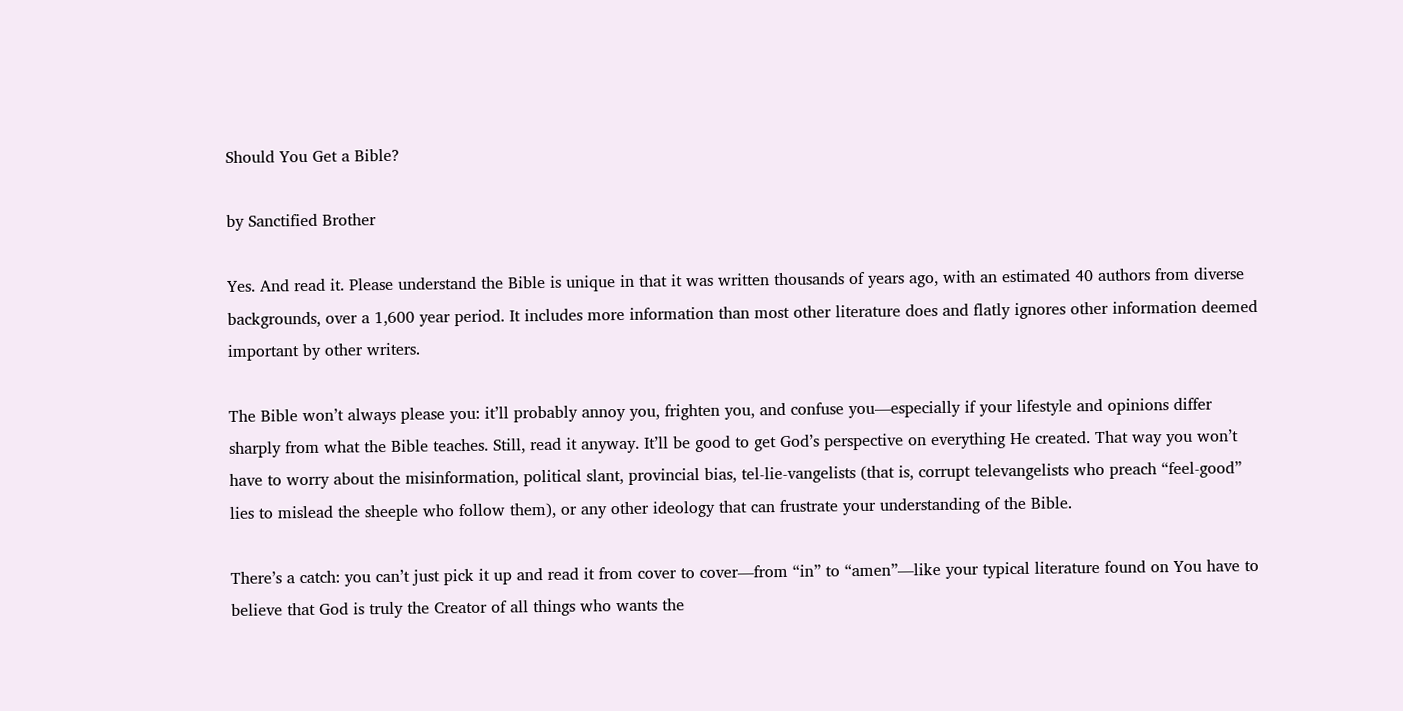Should You Get a Bible?

by Sanctified Brother

Yes. And read it. Please understand the Bible is unique in that it was written thousands of years ago, with an estimated 40 authors from diverse backgrounds, over a 1,600 year period. It includes more information than most other literature does and flatly ignores other information deemed important by other writers.

The Bible won’t always please you: it’ll probably annoy you, frighten you, and confuse you—especially if your lifestyle and opinions differ sharply from what the Bible teaches. Still, read it anyway. It’ll be good to get God’s perspective on everything He created. That way you won’t have to worry about the misinformation, political slant, provincial bias, tel-lie-vangelists (that is, corrupt televangelists who preach “feel-good” lies to mislead the sheeple who follow them), or any other ideology that can frustrate your understanding of the Bible.

There’s a catch: you can’t just pick it up and read it from cover to cover—from “in” to “amen”—like your typical literature found on You have to believe that God is truly the Creator of all things who wants the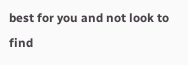best for you and not look to find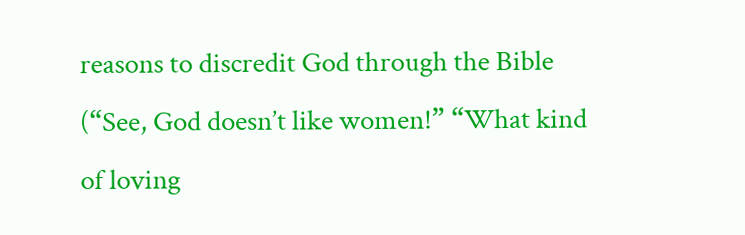reasons to discredit God through the Bible (“See, God doesn’t like women!” “What kind of loving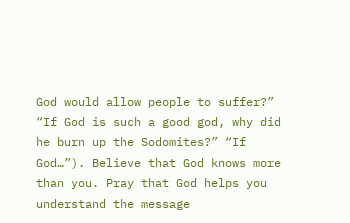God would allow people to suffer?” “If God is such a good god, why did he burn up the Sodomites?” “If God…”). Believe that God knows more than you. Pray that God helps you understand the message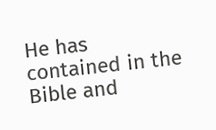He has contained in the Bible and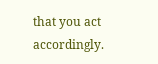that you act accordingly.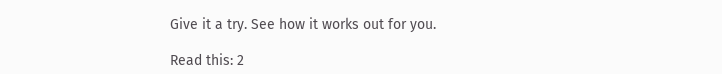Give it a try. See how it works out for you.

Read this: 2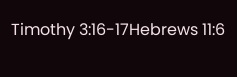Timothy 3:16-17Hebrews 11:6